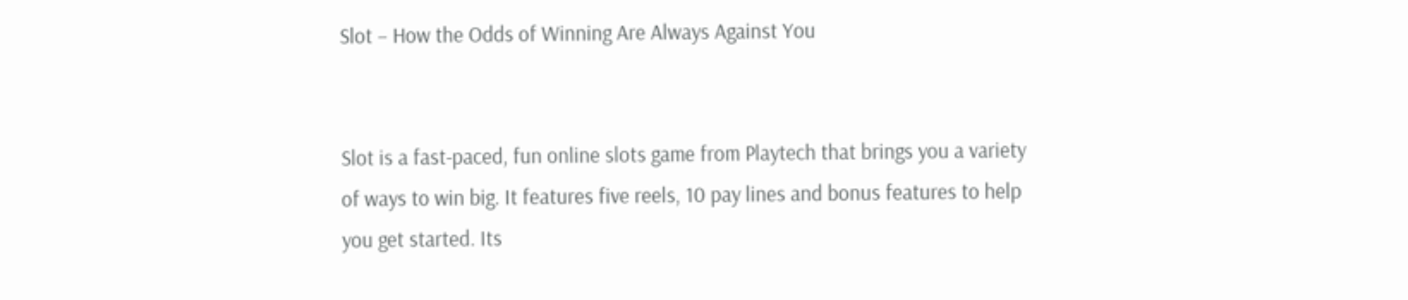Slot – How the Odds of Winning Are Always Against You


Slot is a fast-paced, fun online slots game from Playtech that brings you a variety of ways to win big. It features five reels, 10 pay lines and bonus features to help you get started. Its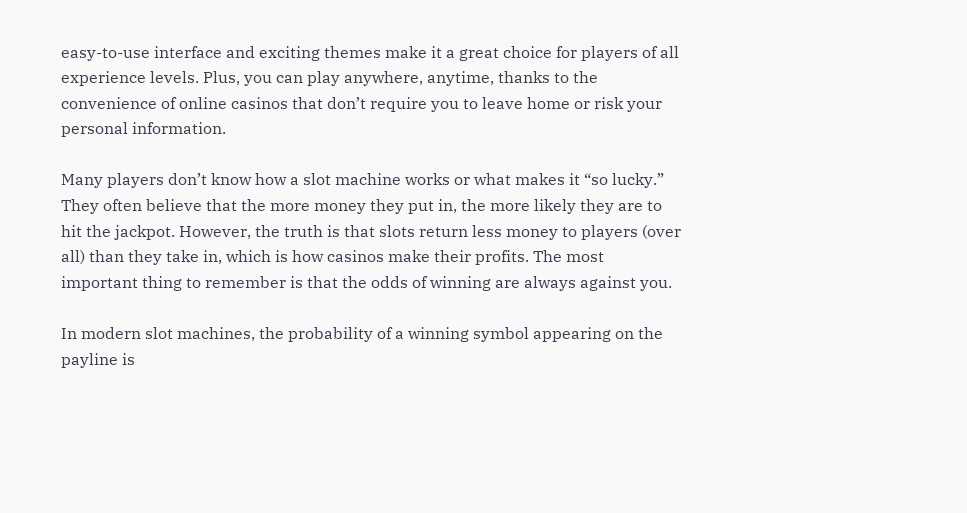easy-to-use interface and exciting themes make it a great choice for players of all experience levels. Plus, you can play anywhere, anytime, thanks to the convenience of online casinos that don’t require you to leave home or risk your personal information.

Many players don’t know how a slot machine works or what makes it “so lucky.” They often believe that the more money they put in, the more likely they are to hit the jackpot. However, the truth is that slots return less money to players (over all) than they take in, which is how casinos make their profits. The most important thing to remember is that the odds of winning are always against you.

In modern slot machines, the probability of a winning symbol appearing on the payline is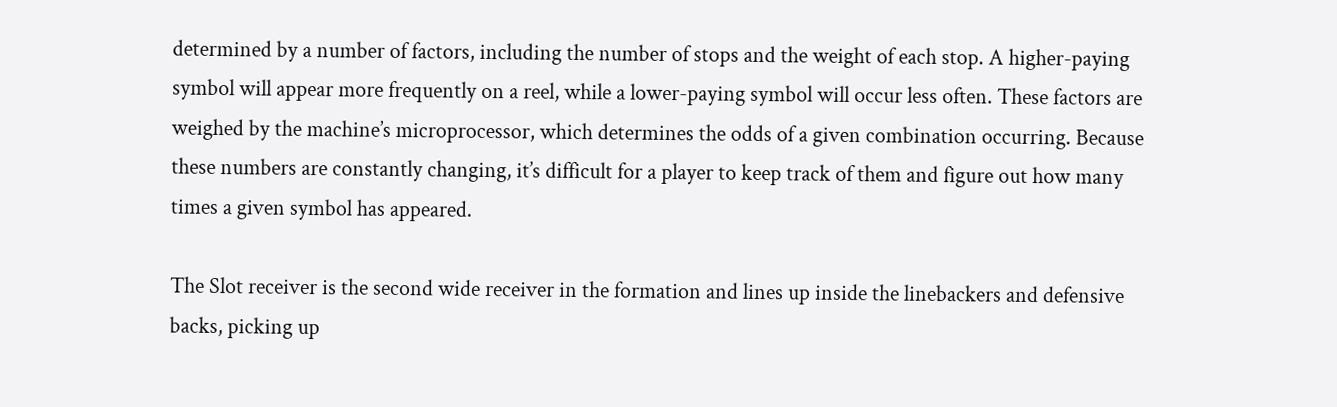determined by a number of factors, including the number of stops and the weight of each stop. A higher-paying symbol will appear more frequently on a reel, while a lower-paying symbol will occur less often. These factors are weighed by the machine’s microprocessor, which determines the odds of a given combination occurring. Because these numbers are constantly changing, it’s difficult for a player to keep track of them and figure out how many times a given symbol has appeared.

The Slot receiver is the second wide receiver in the formation and lines up inside the linebackers and defensive backs, picking up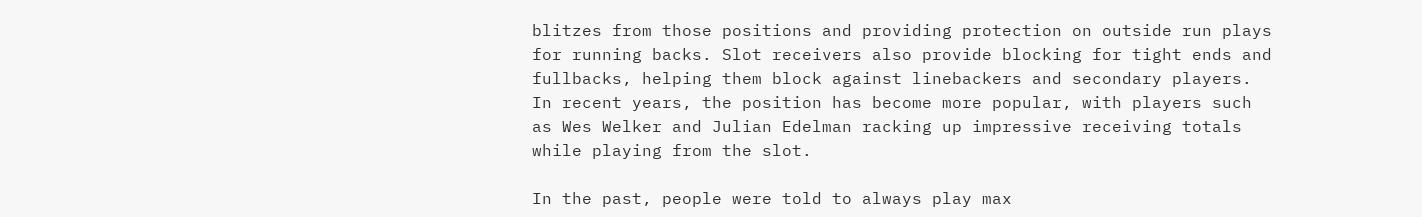blitzes from those positions and providing protection on outside run plays for running backs. Slot receivers also provide blocking for tight ends and fullbacks, helping them block against linebackers and secondary players. In recent years, the position has become more popular, with players such as Wes Welker and Julian Edelman racking up impressive receiving totals while playing from the slot.

In the past, people were told to always play max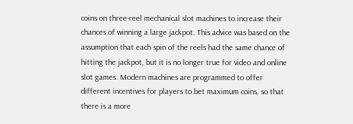coins on three-reel mechanical slot machines to increase their chances of winning a large jackpot. This advice was based on the assumption that each spin of the reels had the same chance of hitting the jackpot, but it is no longer true for video and online slot games. Modern machines are programmed to offer different incentives for players to bet maximum coins, so that there is a more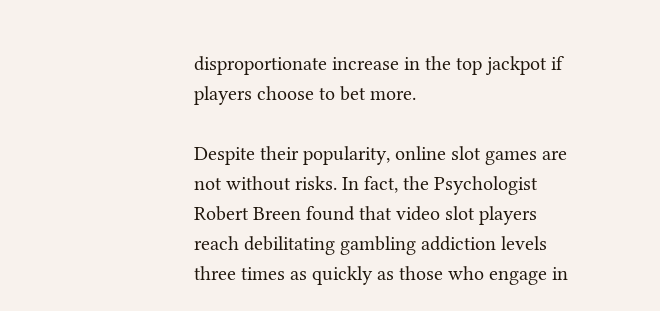disproportionate increase in the top jackpot if players choose to bet more.

Despite their popularity, online slot games are not without risks. In fact, the Psychologist Robert Breen found that video slot players reach debilitating gambling addiction levels three times as quickly as those who engage in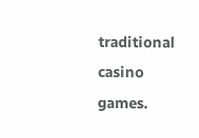traditional casino games.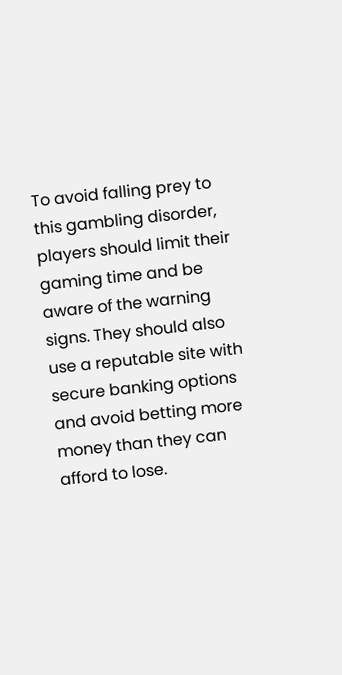To avoid falling prey to this gambling disorder, players should limit their gaming time and be aware of the warning signs. They should also use a reputable site with secure banking options and avoid betting more money than they can afford to lose.